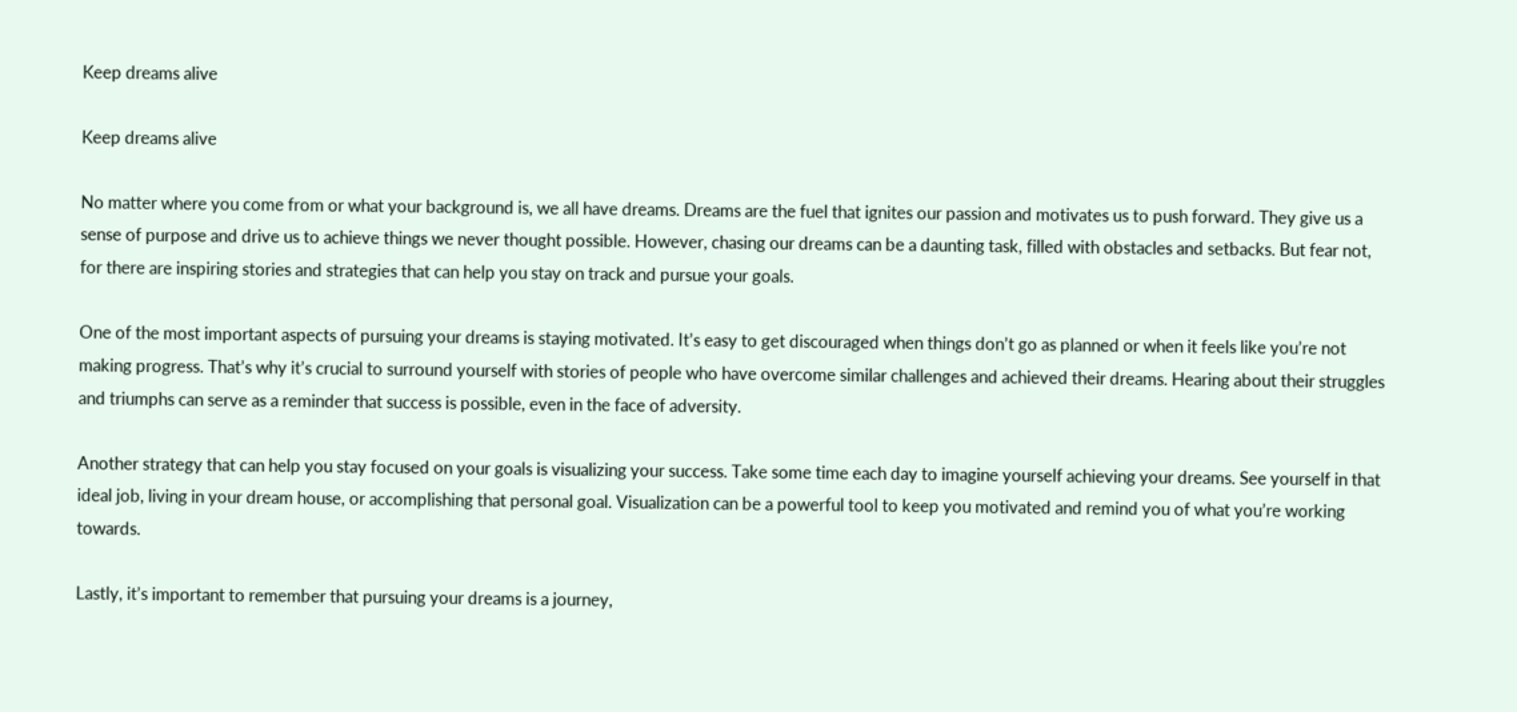Keep dreams alive

Keep dreams alive

No matter where you come from or what your background is, we all have dreams. Dreams are the fuel that ignites our passion and motivates us to push forward. They give us a sense of purpose and drive us to achieve things we never thought possible. However, chasing our dreams can be a daunting task, filled with obstacles and setbacks. But fear not, for there are inspiring stories and strategies that can help you stay on track and pursue your goals.

One of the most important aspects of pursuing your dreams is staying motivated. It’s easy to get discouraged when things don’t go as planned or when it feels like you’re not making progress. That’s why it’s crucial to surround yourself with stories of people who have overcome similar challenges and achieved their dreams. Hearing about their struggles and triumphs can serve as a reminder that success is possible, even in the face of adversity.

Another strategy that can help you stay focused on your goals is visualizing your success. Take some time each day to imagine yourself achieving your dreams. See yourself in that ideal job, living in your dream house, or accomplishing that personal goal. Visualization can be a powerful tool to keep you motivated and remind you of what you’re working towards.

Lastly, it’s important to remember that pursuing your dreams is a journey,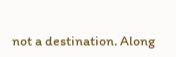not a destination. Along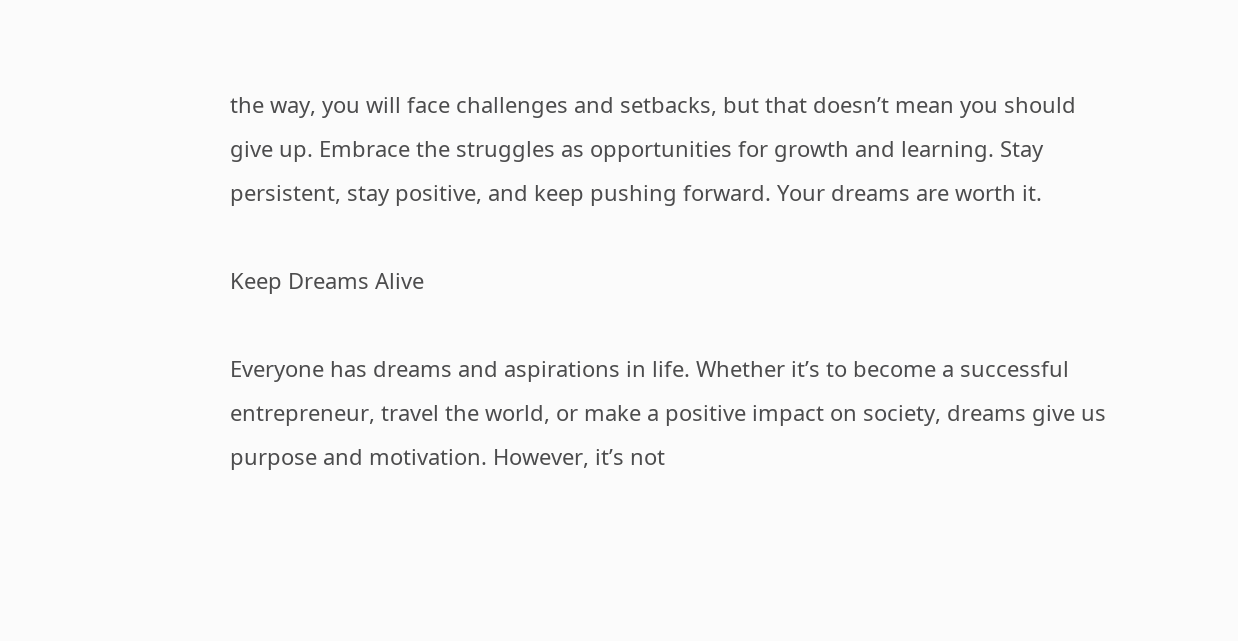the way, you will face challenges and setbacks, but that doesn’t mean you should give up. Embrace the struggles as opportunities for growth and learning. Stay persistent, stay positive, and keep pushing forward. Your dreams are worth it.

Keep Dreams Alive

Everyone has dreams and aspirations in life. Whether it’s to become a successful entrepreneur, travel the world, or make a positive impact on society, dreams give us purpose and motivation. However, it’s not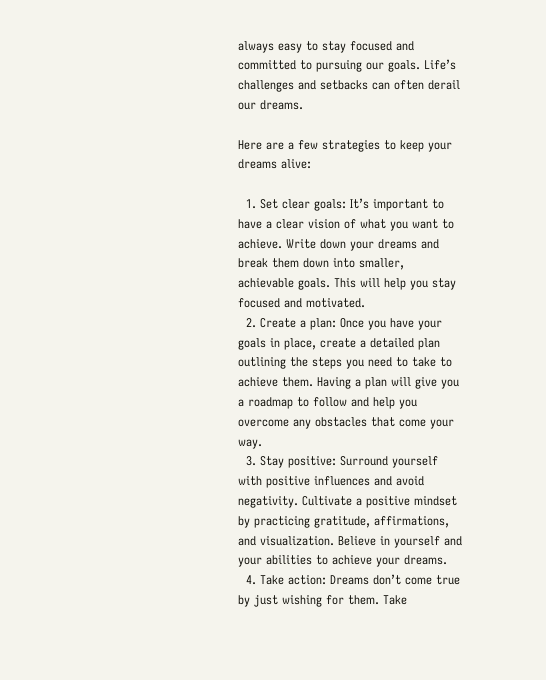always easy to stay focused and committed to pursuing our goals. Life’s challenges and setbacks can often derail our dreams.

Here are a few strategies to keep your dreams alive:

  1. Set clear goals: It’s important to have a clear vision of what you want to achieve. Write down your dreams and break them down into smaller, achievable goals. This will help you stay focused and motivated.
  2. Create a plan: Once you have your goals in place, create a detailed plan outlining the steps you need to take to achieve them. Having a plan will give you a roadmap to follow and help you overcome any obstacles that come your way.
  3. Stay positive: Surround yourself with positive influences and avoid negativity. Cultivate a positive mindset by practicing gratitude, affirmations, and visualization. Believe in yourself and your abilities to achieve your dreams.
  4. Take action: Dreams don’t come true by just wishing for them. Take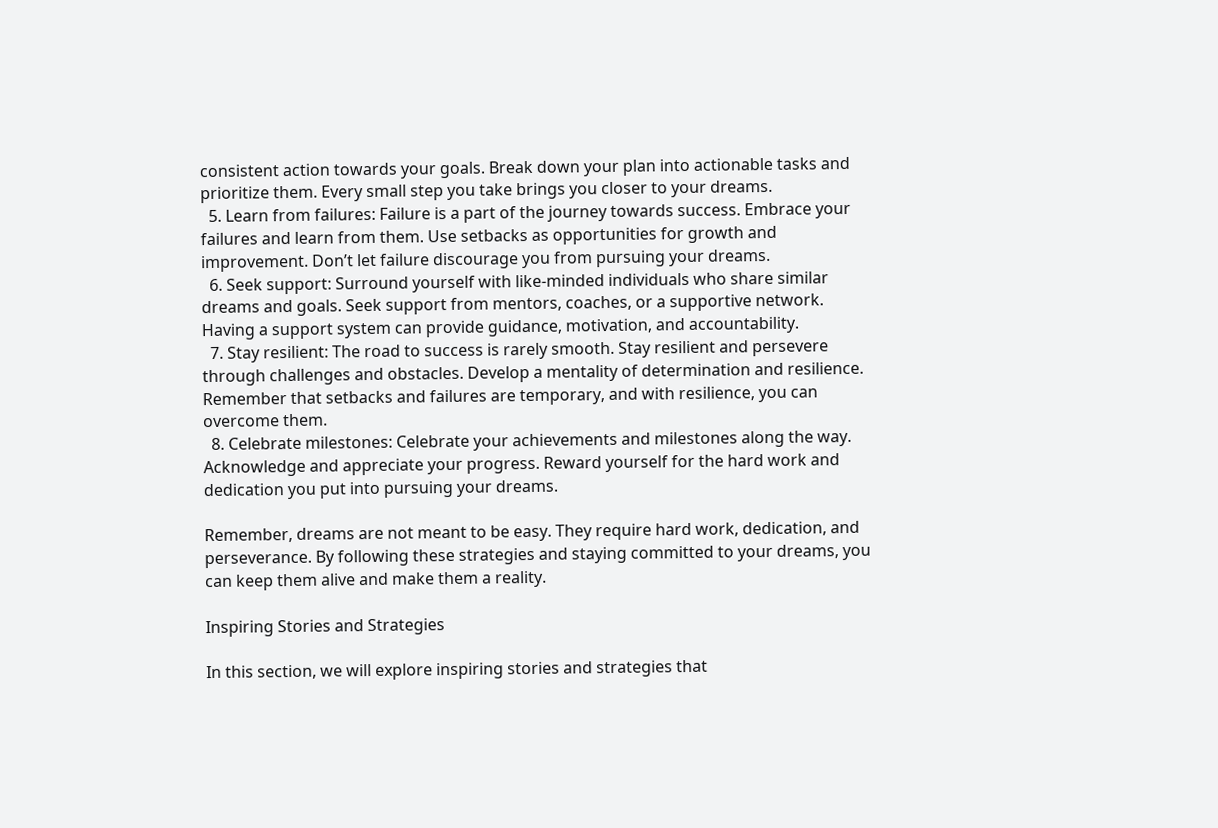consistent action towards your goals. Break down your plan into actionable tasks and prioritize them. Every small step you take brings you closer to your dreams.
  5. Learn from failures: Failure is a part of the journey towards success. Embrace your failures and learn from them. Use setbacks as opportunities for growth and improvement. Don’t let failure discourage you from pursuing your dreams.
  6. Seek support: Surround yourself with like-minded individuals who share similar dreams and goals. Seek support from mentors, coaches, or a supportive network. Having a support system can provide guidance, motivation, and accountability.
  7. Stay resilient: The road to success is rarely smooth. Stay resilient and persevere through challenges and obstacles. Develop a mentality of determination and resilience. Remember that setbacks and failures are temporary, and with resilience, you can overcome them.
  8. Celebrate milestones: Celebrate your achievements and milestones along the way. Acknowledge and appreciate your progress. Reward yourself for the hard work and dedication you put into pursuing your dreams.

Remember, dreams are not meant to be easy. They require hard work, dedication, and perseverance. By following these strategies and staying committed to your dreams, you can keep them alive and make them a reality.

Inspiring Stories and Strategies

In this section, we will explore inspiring stories and strategies that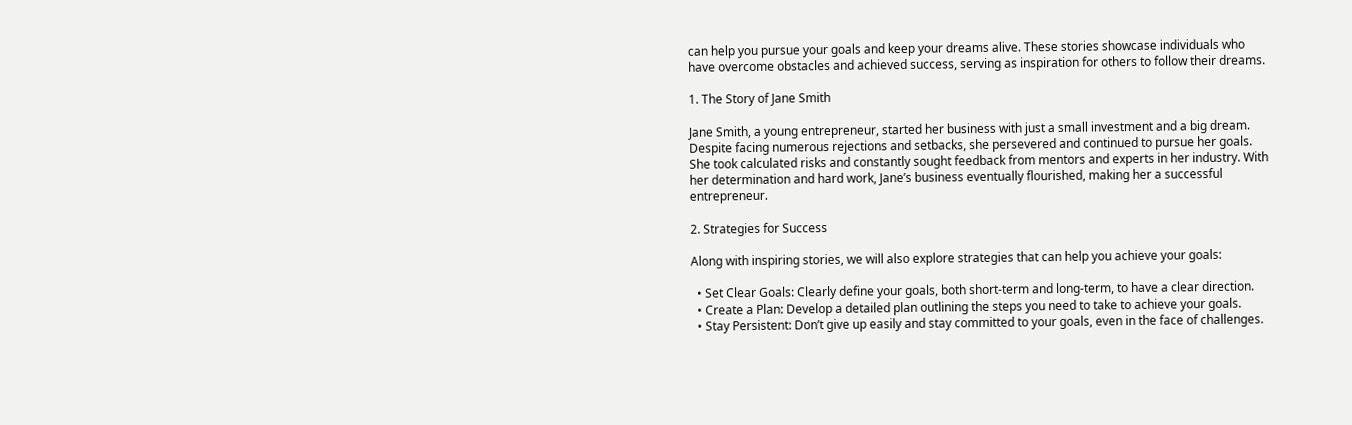can help you pursue your goals and keep your dreams alive. These stories showcase individuals who have overcome obstacles and achieved success, serving as inspiration for others to follow their dreams.

1. The Story of Jane Smith

Jane Smith, a young entrepreneur, started her business with just a small investment and a big dream. Despite facing numerous rejections and setbacks, she persevered and continued to pursue her goals. She took calculated risks and constantly sought feedback from mentors and experts in her industry. With her determination and hard work, Jane’s business eventually flourished, making her a successful entrepreneur.

2. Strategies for Success

Along with inspiring stories, we will also explore strategies that can help you achieve your goals:

  • Set Clear Goals: Clearly define your goals, both short-term and long-term, to have a clear direction.
  • Create a Plan: Develop a detailed plan outlining the steps you need to take to achieve your goals.
  • Stay Persistent: Don’t give up easily and stay committed to your goals, even in the face of challenges.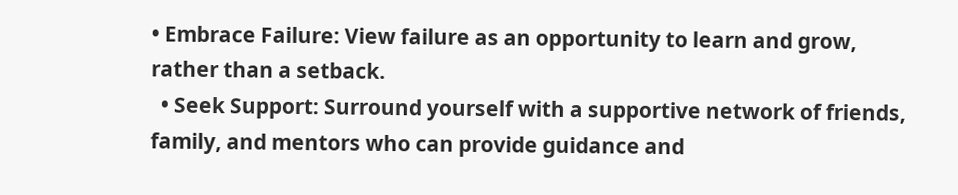• Embrace Failure: View failure as an opportunity to learn and grow, rather than a setback.
  • Seek Support: Surround yourself with a supportive network of friends, family, and mentors who can provide guidance and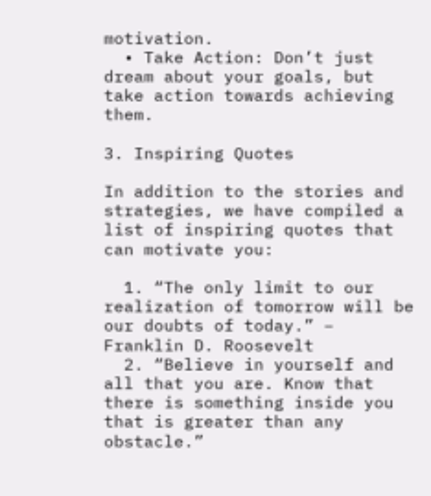motivation.
  • Take Action: Don’t just dream about your goals, but take action towards achieving them.

3. Inspiring Quotes

In addition to the stories and strategies, we have compiled a list of inspiring quotes that can motivate you:

  1. “The only limit to our realization of tomorrow will be our doubts of today.” – Franklin D. Roosevelt
  2. “Believe in yourself and all that you are. Know that there is something inside you that is greater than any obstacle.”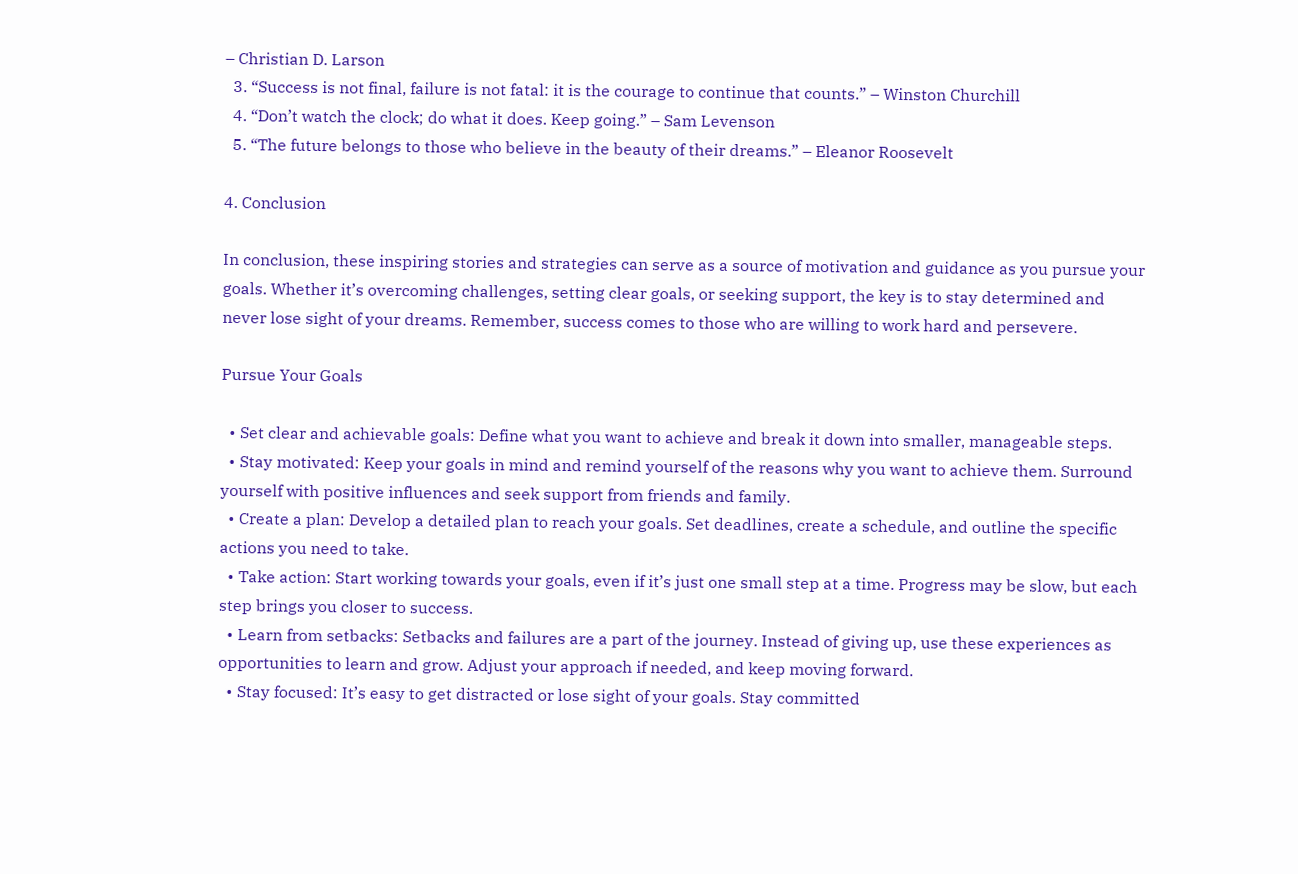– Christian D. Larson
  3. “Success is not final, failure is not fatal: it is the courage to continue that counts.” – Winston Churchill
  4. “Don’t watch the clock; do what it does. Keep going.” – Sam Levenson
  5. “The future belongs to those who believe in the beauty of their dreams.” – Eleanor Roosevelt

4. Conclusion

In conclusion, these inspiring stories and strategies can serve as a source of motivation and guidance as you pursue your goals. Whether it’s overcoming challenges, setting clear goals, or seeking support, the key is to stay determined and never lose sight of your dreams. Remember, success comes to those who are willing to work hard and persevere.

Pursue Your Goals

  • Set clear and achievable goals: Define what you want to achieve and break it down into smaller, manageable steps.
  • Stay motivated: Keep your goals in mind and remind yourself of the reasons why you want to achieve them. Surround yourself with positive influences and seek support from friends and family.
  • Create a plan: Develop a detailed plan to reach your goals. Set deadlines, create a schedule, and outline the specific actions you need to take.
  • Take action: Start working towards your goals, even if it’s just one small step at a time. Progress may be slow, but each step brings you closer to success.
  • Learn from setbacks: Setbacks and failures are a part of the journey. Instead of giving up, use these experiences as opportunities to learn and grow. Adjust your approach if needed, and keep moving forward.
  • Stay focused: It’s easy to get distracted or lose sight of your goals. Stay committed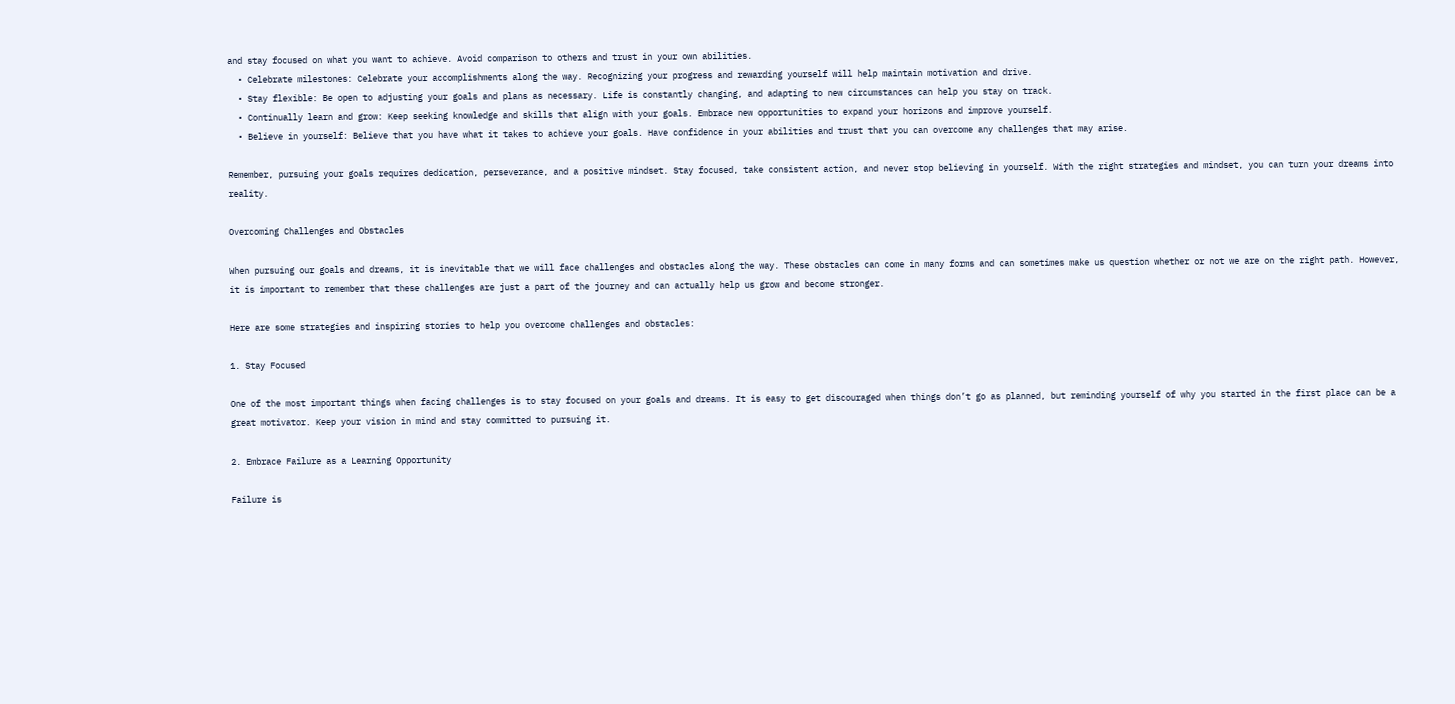and stay focused on what you want to achieve. Avoid comparison to others and trust in your own abilities.
  • Celebrate milestones: Celebrate your accomplishments along the way. Recognizing your progress and rewarding yourself will help maintain motivation and drive.
  • Stay flexible: Be open to adjusting your goals and plans as necessary. Life is constantly changing, and adapting to new circumstances can help you stay on track.
  • Continually learn and grow: Keep seeking knowledge and skills that align with your goals. Embrace new opportunities to expand your horizons and improve yourself.
  • Believe in yourself: Believe that you have what it takes to achieve your goals. Have confidence in your abilities and trust that you can overcome any challenges that may arise.

Remember, pursuing your goals requires dedication, perseverance, and a positive mindset. Stay focused, take consistent action, and never stop believing in yourself. With the right strategies and mindset, you can turn your dreams into reality.

Overcoming Challenges and Obstacles

When pursuing our goals and dreams, it is inevitable that we will face challenges and obstacles along the way. These obstacles can come in many forms and can sometimes make us question whether or not we are on the right path. However, it is important to remember that these challenges are just a part of the journey and can actually help us grow and become stronger.

Here are some strategies and inspiring stories to help you overcome challenges and obstacles:

1. Stay Focused

One of the most important things when facing challenges is to stay focused on your goals and dreams. It is easy to get discouraged when things don’t go as planned, but reminding yourself of why you started in the first place can be a great motivator. Keep your vision in mind and stay committed to pursuing it.

2. Embrace Failure as a Learning Opportunity

Failure is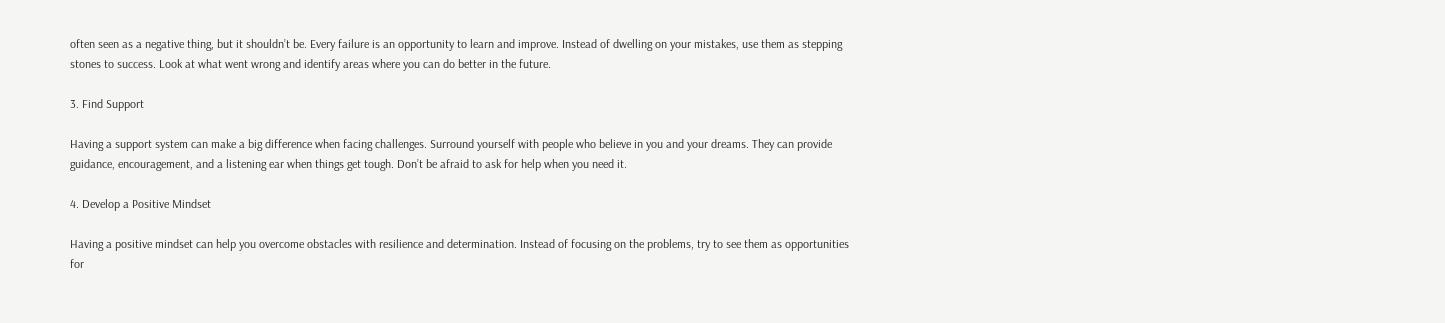often seen as a negative thing, but it shouldn’t be. Every failure is an opportunity to learn and improve. Instead of dwelling on your mistakes, use them as stepping stones to success. Look at what went wrong and identify areas where you can do better in the future.

3. Find Support

Having a support system can make a big difference when facing challenges. Surround yourself with people who believe in you and your dreams. They can provide guidance, encouragement, and a listening ear when things get tough. Don’t be afraid to ask for help when you need it.

4. Develop a Positive Mindset

Having a positive mindset can help you overcome obstacles with resilience and determination. Instead of focusing on the problems, try to see them as opportunities for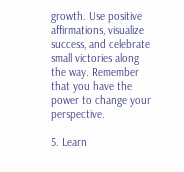growth. Use positive affirmations, visualize success, and celebrate small victories along the way. Remember that you have the power to change your perspective.

5. Learn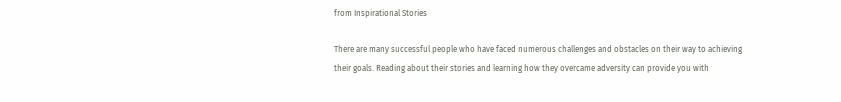from Inspirational Stories

There are many successful people who have faced numerous challenges and obstacles on their way to achieving their goals. Reading about their stories and learning how they overcame adversity can provide you with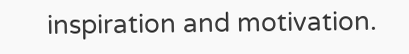inspiration and motivation.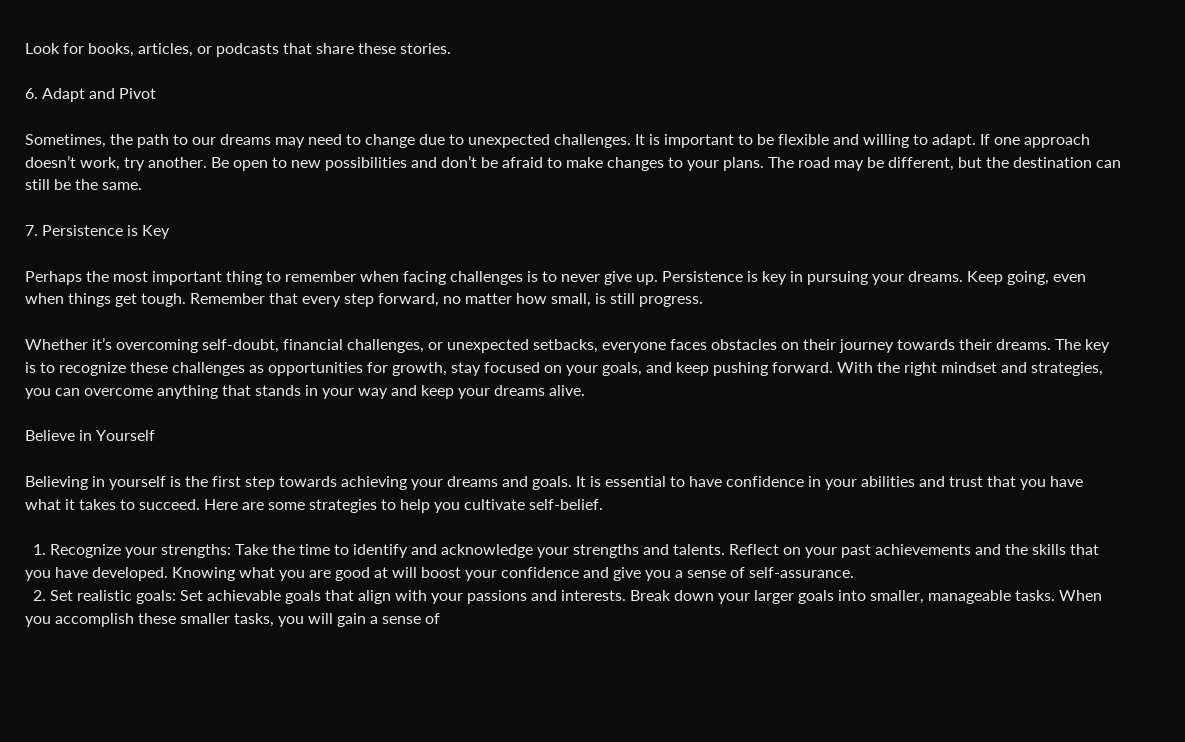Look for books, articles, or podcasts that share these stories.

6. Adapt and Pivot

Sometimes, the path to our dreams may need to change due to unexpected challenges. It is important to be flexible and willing to adapt. If one approach doesn’t work, try another. Be open to new possibilities and don’t be afraid to make changes to your plans. The road may be different, but the destination can still be the same.

7. Persistence is Key

Perhaps the most important thing to remember when facing challenges is to never give up. Persistence is key in pursuing your dreams. Keep going, even when things get tough. Remember that every step forward, no matter how small, is still progress.

Whether it’s overcoming self-doubt, financial challenges, or unexpected setbacks, everyone faces obstacles on their journey towards their dreams. The key is to recognize these challenges as opportunities for growth, stay focused on your goals, and keep pushing forward. With the right mindset and strategies, you can overcome anything that stands in your way and keep your dreams alive.

Believe in Yourself

Believing in yourself is the first step towards achieving your dreams and goals. It is essential to have confidence in your abilities and trust that you have what it takes to succeed. Here are some strategies to help you cultivate self-belief.

  1. Recognize your strengths: Take the time to identify and acknowledge your strengths and talents. Reflect on your past achievements and the skills that you have developed. Knowing what you are good at will boost your confidence and give you a sense of self-assurance.
  2. Set realistic goals: Set achievable goals that align with your passions and interests. Break down your larger goals into smaller, manageable tasks. When you accomplish these smaller tasks, you will gain a sense of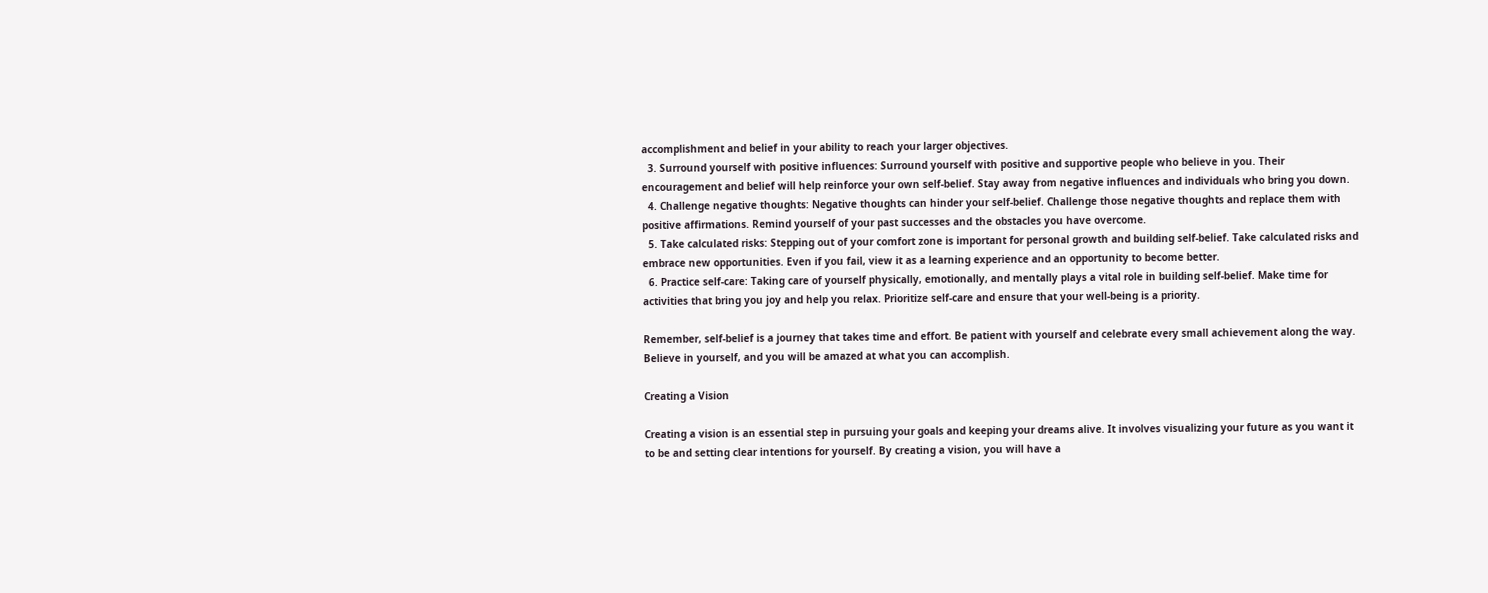accomplishment and belief in your ability to reach your larger objectives.
  3. Surround yourself with positive influences: Surround yourself with positive and supportive people who believe in you. Their encouragement and belief will help reinforce your own self-belief. Stay away from negative influences and individuals who bring you down.
  4. Challenge negative thoughts: Negative thoughts can hinder your self-belief. Challenge those negative thoughts and replace them with positive affirmations. Remind yourself of your past successes and the obstacles you have overcome.
  5. Take calculated risks: Stepping out of your comfort zone is important for personal growth and building self-belief. Take calculated risks and embrace new opportunities. Even if you fail, view it as a learning experience and an opportunity to become better.
  6. Practice self-care: Taking care of yourself physically, emotionally, and mentally plays a vital role in building self-belief. Make time for activities that bring you joy and help you relax. Prioritize self-care and ensure that your well-being is a priority.

Remember, self-belief is a journey that takes time and effort. Be patient with yourself and celebrate every small achievement along the way. Believe in yourself, and you will be amazed at what you can accomplish.

Creating a Vision

Creating a vision is an essential step in pursuing your goals and keeping your dreams alive. It involves visualizing your future as you want it to be and setting clear intentions for yourself. By creating a vision, you will have a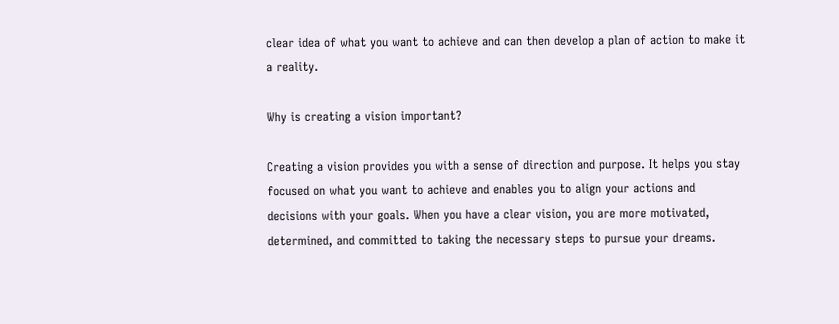clear idea of what you want to achieve and can then develop a plan of action to make it a reality.

Why is creating a vision important?

Creating a vision provides you with a sense of direction and purpose. It helps you stay focused on what you want to achieve and enables you to align your actions and decisions with your goals. When you have a clear vision, you are more motivated, determined, and committed to taking the necessary steps to pursue your dreams.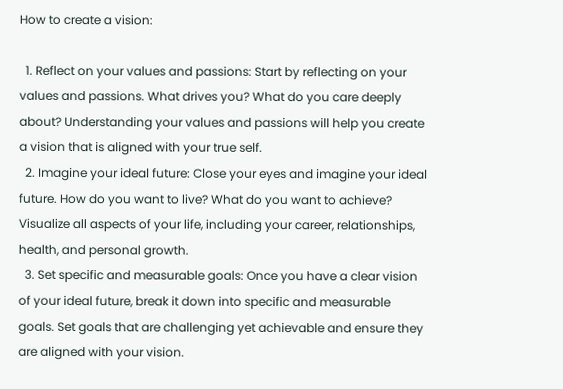How to create a vision:

  1. Reflect on your values and passions: Start by reflecting on your values and passions. What drives you? What do you care deeply about? Understanding your values and passions will help you create a vision that is aligned with your true self.
  2. Imagine your ideal future: Close your eyes and imagine your ideal future. How do you want to live? What do you want to achieve? Visualize all aspects of your life, including your career, relationships, health, and personal growth.
  3. Set specific and measurable goals: Once you have a clear vision of your ideal future, break it down into specific and measurable goals. Set goals that are challenging yet achievable and ensure they are aligned with your vision.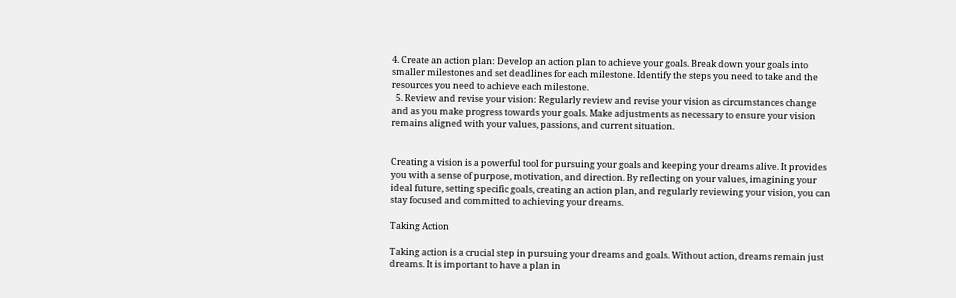4. Create an action plan: Develop an action plan to achieve your goals. Break down your goals into smaller milestones and set deadlines for each milestone. Identify the steps you need to take and the resources you need to achieve each milestone.
  5. Review and revise your vision: Regularly review and revise your vision as circumstances change and as you make progress towards your goals. Make adjustments as necessary to ensure your vision remains aligned with your values, passions, and current situation.


Creating a vision is a powerful tool for pursuing your goals and keeping your dreams alive. It provides you with a sense of purpose, motivation, and direction. By reflecting on your values, imagining your ideal future, setting specific goals, creating an action plan, and regularly reviewing your vision, you can stay focused and committed to achieving your dreams.

Taking Action

Taking action is a crucial step in pursuing your dreams and goals. Without action, dreams remain just dreams. It is important to have a plan in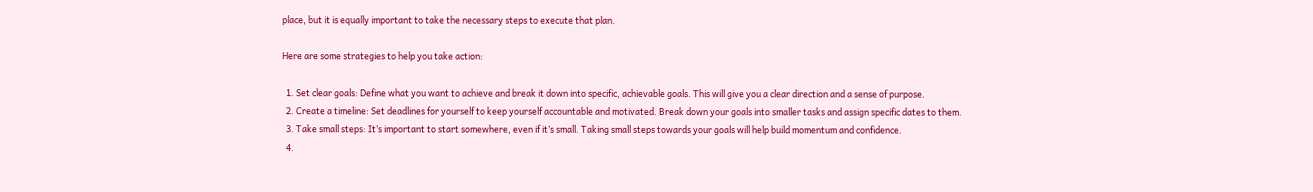place, but it is equally important to take the necessary steps to execute that plan.

Here are some strategies to help you take action:

  1. Set clear goals: Define what you want to achieve and break it down into specific, achievable goals. This will give you a clear direction and a sense of purpose.
  2. Create a timeline: Set deadlines for yourself to keep yourself accountable and motivated. Break down your goals into smaller tasks and assign specific dates to them.
  3. Take small steps: It’s important to start somewhere, even if it’s small. Taking small steps towards your goals will help build momentum and confidence.
  4.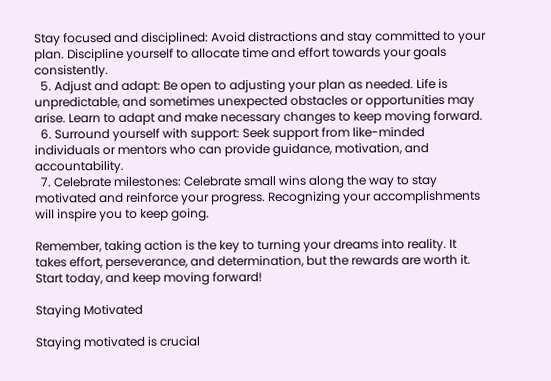Stay focused and disciplined: Avoid distractions and stay committed to your plan. Discipline yourself to allocate time and effort towards your goals consistently.
  5. Adjust and adapt: Be open to adjusting your plan as needed. Life is unpredictable, and sometimes unexpected obstacles or opportunities may arise. Learn to adapt and make necessary changes to keep moving forward.
  6. Surround yourself with support: Seek support from like-minded individuals or mentors who can provide guidance, motivation, and accountability.
  7. Celebrate milestones: Celebrate small wins along the way to stay motivated and reinforce your progress. Recognizing your accomplishments will inspire you to keep going.

Remember, taking action is the key to turning your dreams into reality. It takes effort, perseverance, and determination, but the rewards are worth it. Start today, and keep moving forward!

Staying Motivated

Staying motivated is crucial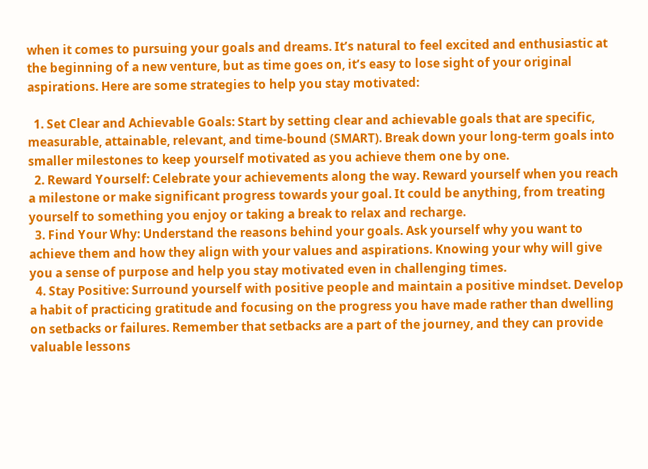when it comes to pursuing your goals and dreams. It’s natural to feel excited and enthusiastic at the beginning of a new venture, but as time goes on, it’s easy to lose sight of your original aspirations. Here are some strategies to help you stay motivated:

  1. Set Clear and Achievable Goals: Start by setting clear and achievable goals that are specific, measurable, attainable, relevant, and time-bound (SMART). Break down your long-term goals into smaller milestones to keep yourself motivated as you achieve them one by one.
  2. Reward Yourself: Celebrate your achievements along the way. Reward yourself when you reach a milestone or make significant progress towards your goal. It could be anything, from treating yourself to something you enjoy or taking a break to relax and recharge.
  3. Find Your Why: Understand the reasons behind your goals. Ask yourself why you want to achieve them and how they align with your values and aspirations. Knowing your why will give you a sense of purpose and help you stay motivated even in challenging times.
  4. Stay Positive: Surround yourself with positive people and maintain a positive mindset. Develop a habit of practicing gratitude and focusing on the progress you have made rather than dwelling on setbacks or failures. Remember that setbacks are a part of the journey, and they can provide valuable lessons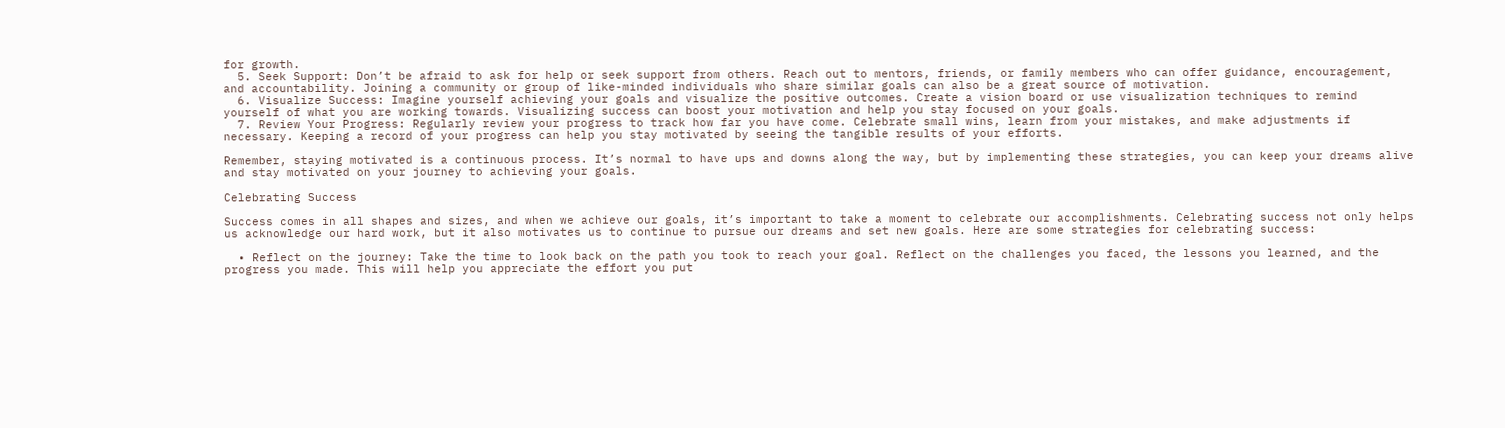for growth.
  5. Seek Support: Don’t be afraid to ask for help or seek support from others. Reach out to mentors, friends, or family members who can offer guidance, encouragement, and accountability. Joining a community or group of like-minded individuals who share similar goals can also be a great source of motivation.
  6. Visualize Success: Imagine yourself achieving your goals and visualize the positive outcomes. Create a vision board or use visualization techniques to remind yourself of what you are working towards. Visualizing success can boost your motivation and help you stay focused on your goals.
  7. Review Your Progress: Regularly review your progress to track how far you have come. Celebrate small wins, learn from your mistakes, and make adjustments if necessary. Keeping a record of your progress can help you stay motivated by seeing the tangible results of your efforts.

Remember, staying motivated is a continuous process. It’s normal to have ups and downs along the way, but by implementing these strategies, you can keep your dreams alive and stay motivated on your journey to achieving your goals.

Celebrating Success

Success comes in all shapes and sizes, and when we achieve our goals, it’s important to take a moment to celebrate our accomplishments. Celebrating success not only helps us acknowledge our hard work, but it also motivates us to continue to pursue our dreams and set new goals. Here are some strategies for celebrating success:

  • Reflect on the journey: Take the time to look back on the path you took to reach your goal. Reflect on the challenges you faced, the lessons you learned, and the progress you made. This will help you appreciate the effort you put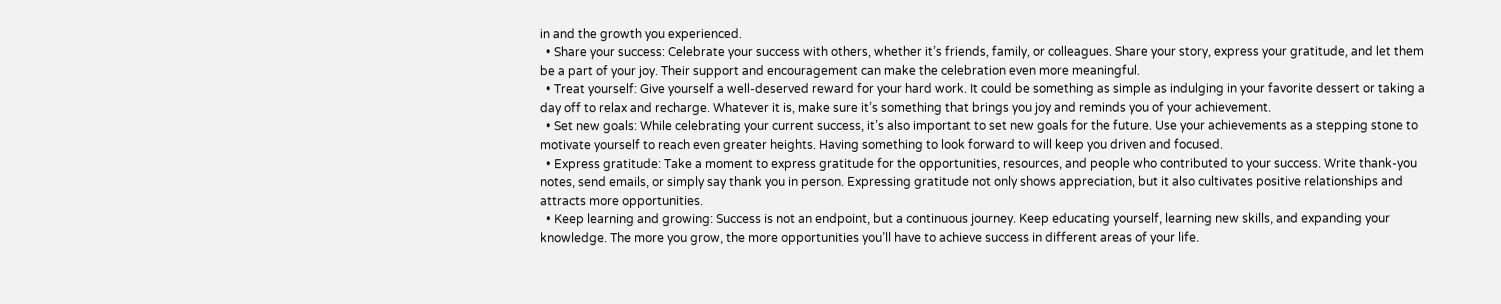in and the growth you experienced.
  • Share your success: Celebrate your success with others, whether it’s friends, family, or colleagues. Share your story, express your gratitude, and let them be a part of your joy. Their support and encouragement can make the celebration even more meaningful.
  • Treat yourself: Give yourself a well-deserved reward for your hard work. It could be something as simple as indulging in your favorite dessert or taking a day off to relax and recharge. Whatever it is, make sure it’s something that brings you joy and reminds you of your achievement.
  • Set new goals: While celebrating your current success, it’s also important to set new goals for the future. Use your achievements as a stepping stone to motivate yourself to reach even greater heights. Having something to look forward to will keep you driven and focused.
  • Express gratitude: Take a moment to express gratitude for the opportunities, resources, and people who contributed to your success. Write thank-you notes, send emails, or simply say thank you in person. Expressing gratitude not only shows appreciation, but it also cultivates positive relationships and attracts more opportunities.
  • Keep learning and growing: Success is not an endpoint, but a continuous journey. Keep educating yourself, learning new skills, and expanding your knowledge. The more you grow, the more opportunities you’ll have to achieve success in different areas of your life.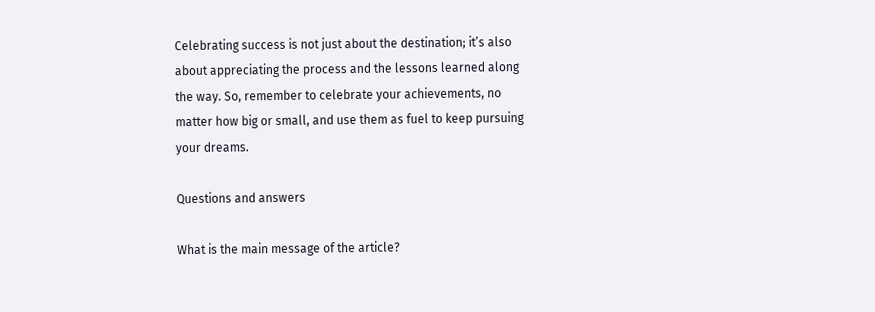Celebrating success is not just about the destination; it’s also about appreciating the process and the lessons learned along the way. So, remember to celebrate your achievements, no matter how big or small, and use them as fuel to keep pursuing your dreams.

Questions and answers

What is the main message of the article?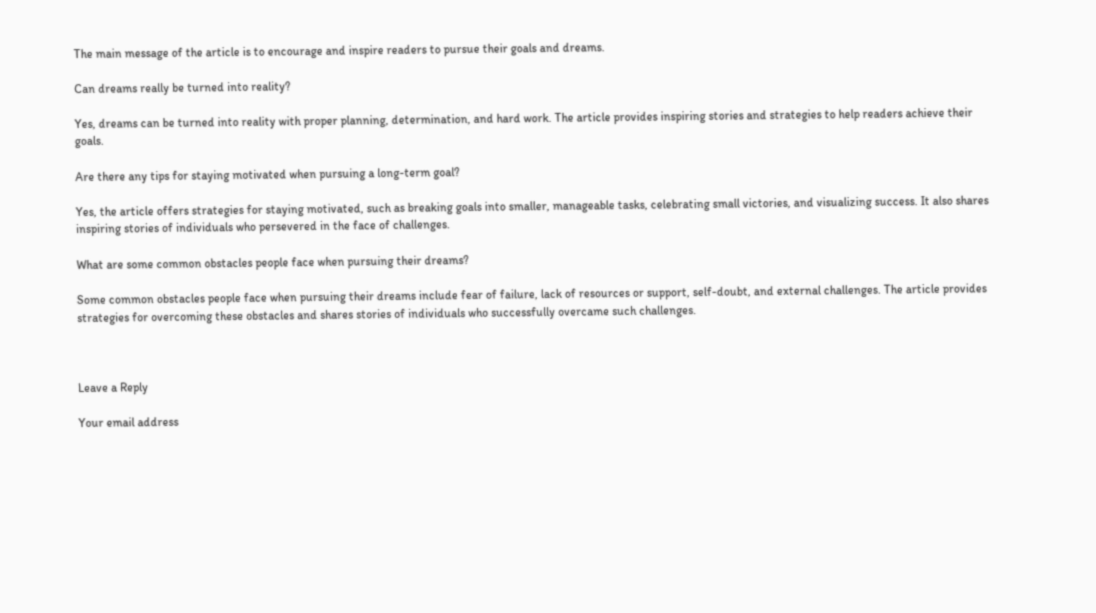The main message of the article is to encourage and inspire readers to pursue their goals and dreams.

Can dreams really be turned into reality?

Yes, dreams can be turned into reality with proper planning, determination, and hard work. The article provides inspiring stories and strategies to help readers achieve their goals.

Are there any tips for staying motivated when pursuing a long-term goal?

Yes, the article offers strategies for staying motivated, such as breaking goals into smaller, manageable tasks, celebrating small victories, and visualizing success. It also shares inspiring stories of individuals who persevered in the face of challenges.

What are some common obstacles people face when pursuing their dreams?

Some common obstacles people face when pursuing their dreams include fear of failure, lack of resources or support, self-doubt, and external challenges. The article provides strategies for overcoming these obstacles and shares stories of individuals who successfully overcame such challenges.



Leave a Reply

Your email address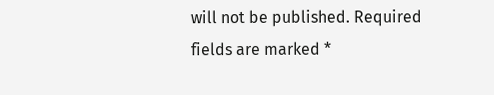will not be published. Required fields are marked *